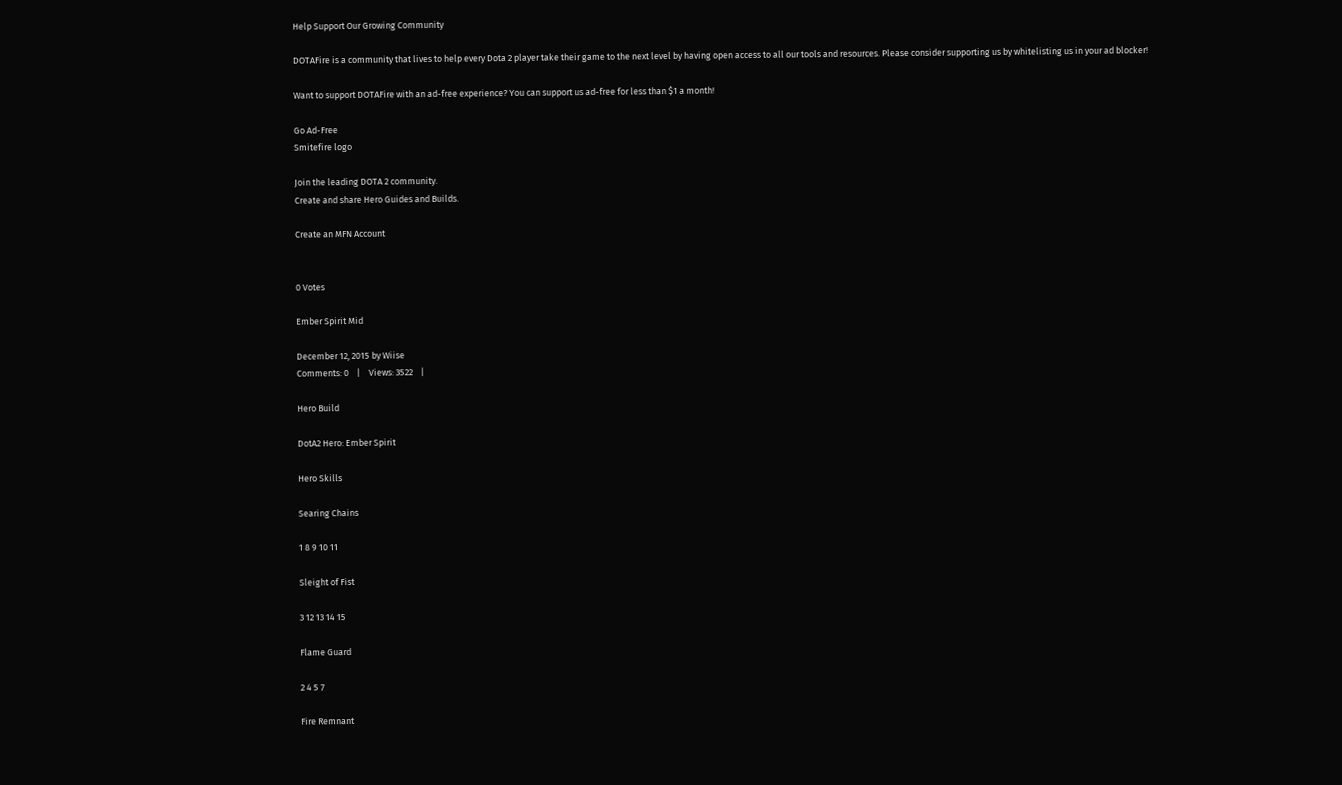Help Support Our Growing Community

DOTAFire is a community that lives to help every Dota 2 player take their game to the next level by having open access to all our tools and resources. Please consider supporting us by whitelisting us in your ad blocker!

Want to support DOTAFire with an ad-free experience? You can support us ad-free for less than $1 a month!

Go Ad-Free
Smitefire logo

Join the leading DOTA 2 community.
Create and share Hero Guides and Builds.

Create an MFN Account


0 Votes

Ember Spirit Mid

December 12, 2015 by Wiise
Comments: 0    |    Views: 3522    |

Hero Build

DotA2 Hero: Ember Spirit

Hero Skills

Searing Chains

1 8 9 10 11

Sleight of Fist

3 12 13 14 15

Flame Guard

2 4 5 7

Fire Remnant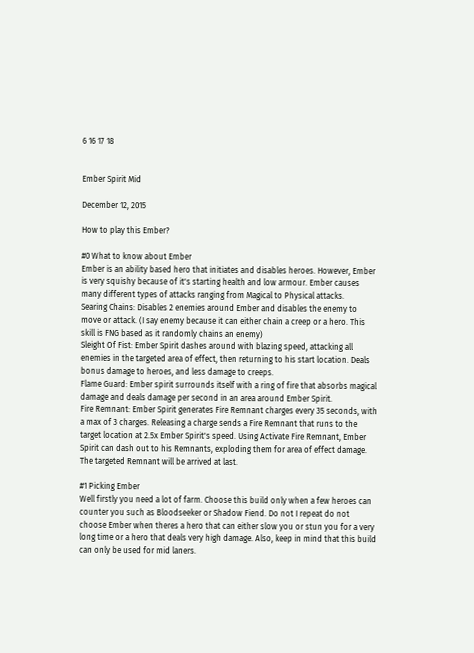6 16 17 18


Ember Spirit Mid

December 12, 2015

How to play this Ember?

#0 What to know about Ember
Ember is an ability based hero that initiates and disables heroes. However, Ember is very squishy because of it's starting health and low armour. Ember causes many different types of attacks ranging from Magical to Physical attacks.
Searing Chains: Disables 2 enemies around Ember and disables the enemy to move or attack. (I say enemy because it can either chain a creep or a hero. This skill is FNG based as it randomly chains an enemy)
Sleight Of Fist: Ember Spirit dashes around with blazing speed, attacking all enemies in the targeted area of effect, then returning to his start location. Deals bonus damage to heroes, and less damage to creeps.
Flame Guard: Ember spirit surrounds itself with a ring of fire that absorbs magical damage and deals damage per second in an area around Ember Spirit.
Fire Remnant: Ember Spirit generates Fire Remnant charges every 35 seconds, with a max of 3 charges. Releasing a charge sends a Fire Remnant that runs to the target location at 2.5x Ember Spirit's speed. Using Activate Fire Remnant, Ember Spirit can dash out to his Remnants, exploding them for area of effect damage. The targeted Remnant will be arrived at last.

#1 Picking Ember
Well firstly you need a lot of farm. Choose this build only when a few heroes can counter you such as Bloodseeker or Shadow Fiend. Do not I repeat do not choose Ember when theres a hero that can either slow you or stun you for a very long time or a hero that deals very high damage. Also, keep in mind that this build can only be used for mid laners.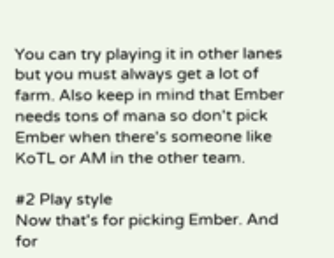You can try playing it in other lanes but you must always get a lot of farm. Also keep in mind that Ember needs tons of mana so don't pick Ember when there's someone like KoTL or AM in the other team.

#2 Play style
Now that's for picking Ember. And for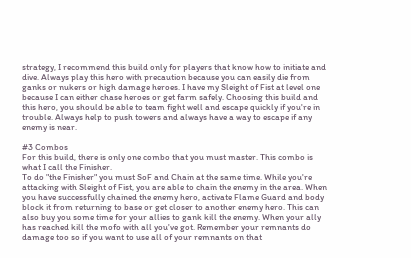strategy, I recommend this build only for players that know how to initiate and dive. Always play this hero with precaution because you can easily die from ganks or nukers or high damage heroes. I have my Sleight of Fist at level one because I can either chase heroes or get farm safely. Choosing this build and this hero, you should be able to team fight well and escape quickly if you're in trouble. Always help to push towers and always have a way to escape if any enemy is near.

#3 Combos
For this build, there is only one combo that you must master. This combo is what I call the Finisher.
To do "the Finisher" you must SoF and Chain at the same time. While you're attacking with Sleight of Fist, you are able to chain the enemy in the area. When you have successfully chained the enemy hero, activate Flame Guard and body block it from returning to base or get closer to another enemy hero. This can also buy you some time for your allies to gank kill the enemy. When your ally has reached kill the mofo with all you've got. Remember your remnants do damage too so if you want to use all of your remnants on that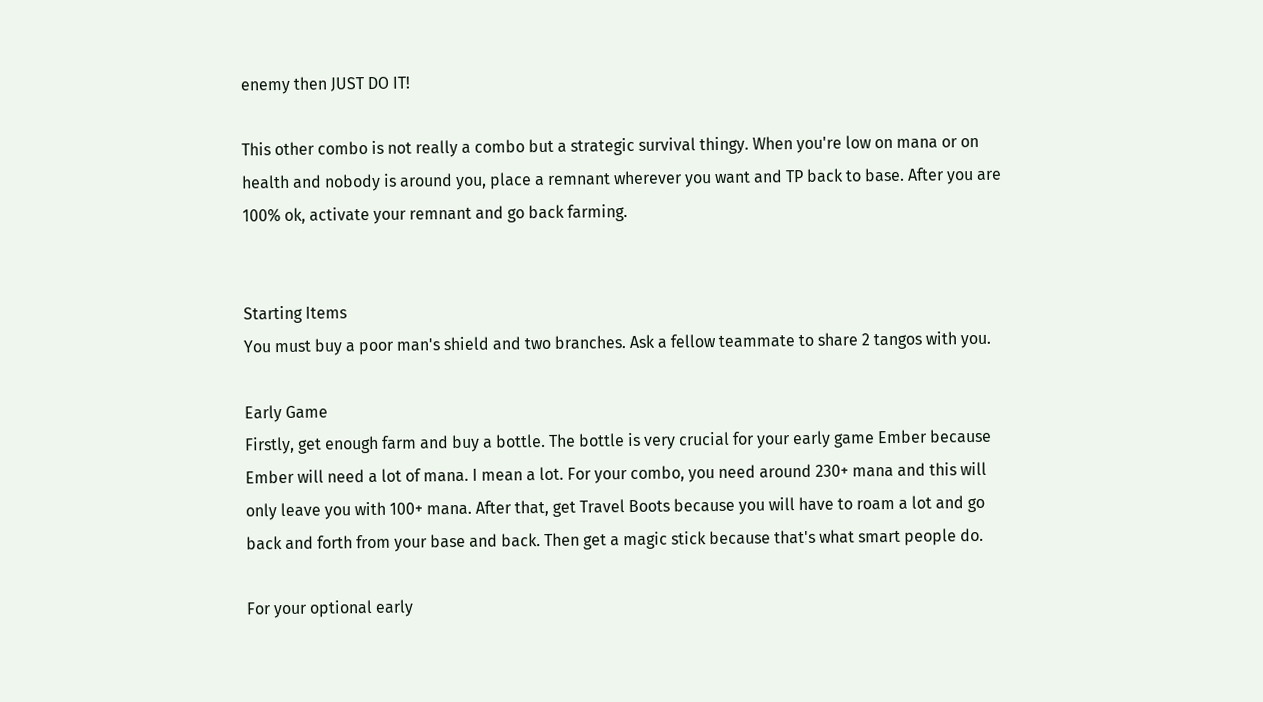enemy then JUST DO IT!

This other combo is not really a combo but a strategic survival thingy. When you're low on mana or on health and nobody is around you, place a remnant wherever you want and TP back to base. After you are 100% ok, activate your remnant and go back farming.


Starting Items
You must buy a poor man's shield and two branches. Ask a fellow teammate to share 2 tangos with you.

Early Game
Firstly, get enough farm and buy a bottle. The bottle is very crucial for your early game Ember because Ember will need a lot of mana. I mean a lot. For your combo, you need around 230+ mana and this will only leave you with 100+ mana. After that, get Travel Boots because you will have to roam a lot and go back and forth from your base and back. Then get a magic stick because that's what smart people do.

For your optional early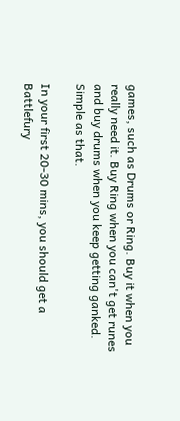games, such as Drums or Ring. Buy it when you really need it. Buy Ring when you can't get runes and buy drums when you keep getting ganked. Simple as that.

In your first 20-30 mins, you should get a Battlefury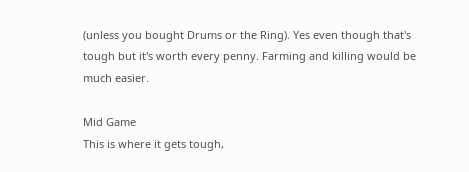(unless you bought Drums or the Ring). Yes even though that's tough but it's worth every penny. Farming and killing would be much easier.

Mid Game
This is where it gets tough,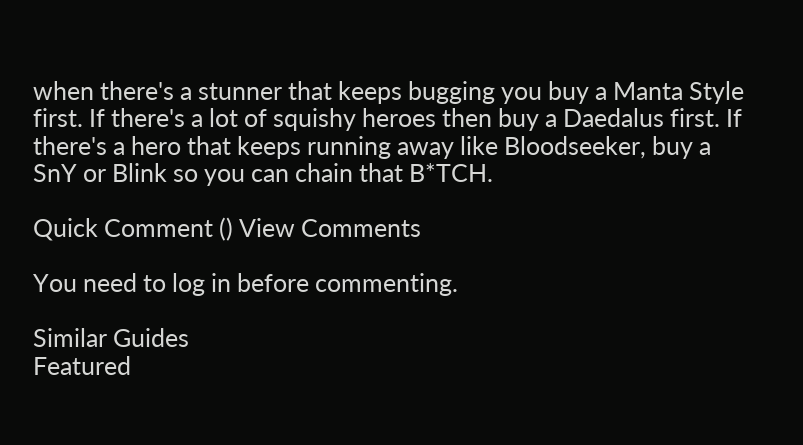when there's a stunner that keeps bugging you buy a Manta Style first. If there's a lot of squishy heroes then buy a Daedalus first. If there's a hero that keeps running away like Bloodseeker, buy a SnY or Blink so you can chain that B*TCH.

Quick Comment () View Comments

You need to log in before commenting.

Similar Guides
Featured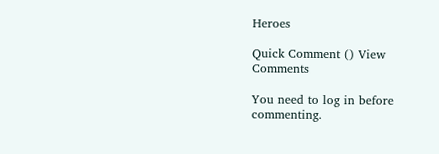Heroes

Quick Comment () View Comments

You need to log in before commenting.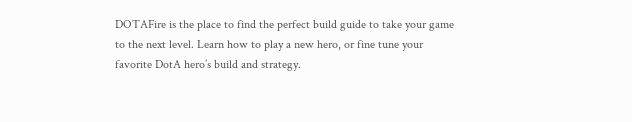DOTAFire is the place to find the perfect build guide to take your game to the next level. Learn how to play a new hero, or fine tune your favorite DotA hero’s build and strategy.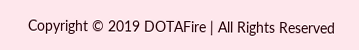Copyright © 2019 DOTAFire | All Rights Reserved